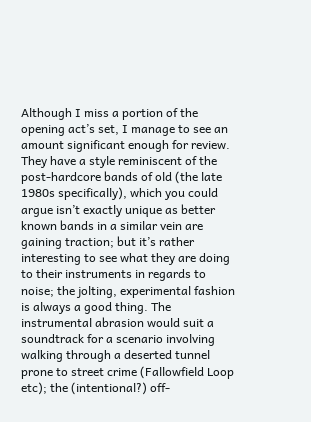Although I miss a portion of the opening act’s set, I manage to see an amount significant enough for review. They have a style reminiscent of the post-hardcore bands of old (the late 1980s specifically), which you could argue isn’t exactly unique as better known bands in a similar vein are gaining traction; but it’s rather interesting to see what they are doing to their instruments in regards to noise; the jolting, experimental fashion is always a good thing. The instrumental abrasion would suit a soundtrack for a scenario involving walking through a deserted tunnel prone to street crime (Fallowfield Loop etc); the (intentional?) off-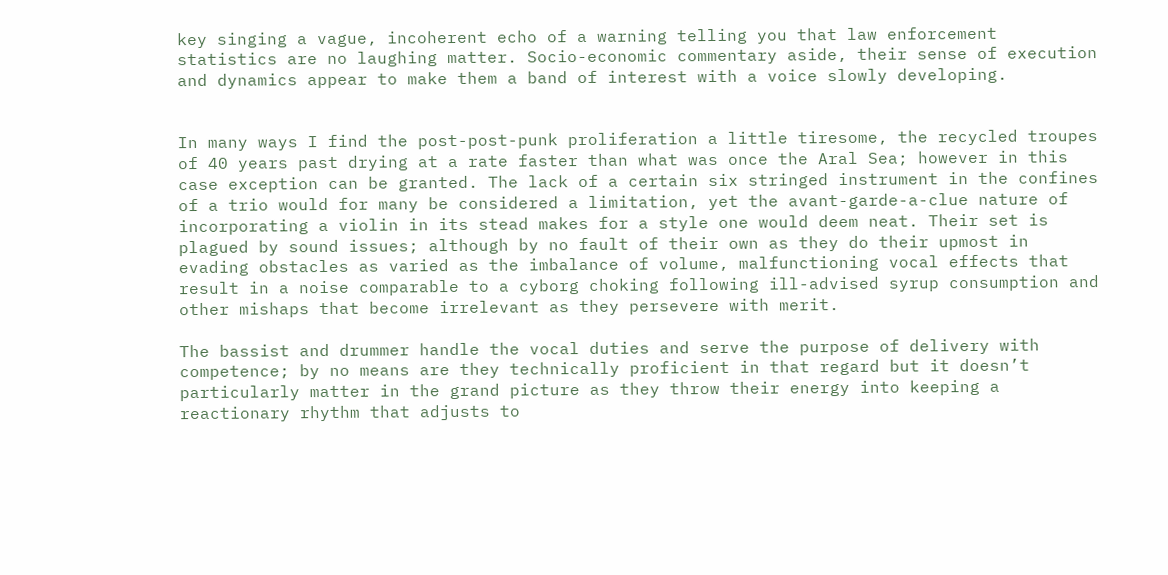key singing a vague, incoherent echo of a warning telling you that law enforcement statistics are no laughing matter. Socio-economic commentary aside, their sense of execution and dynamics appear to make them a band of interest with a voice slowly developing.


In many ways I find the post-post-punk proliferation a little tiresome, the recycled troupes of 40 years past drying at a rate faster than what was once the Aral Sea; however in this case exception can be granted. The lack of a certain six stringed instrument in the confines of a trio would for many be considered a limitation, yet the avant-garde-a-clue nature of incorporating a violin in its stead makes for a style one would deem neat. Their set is plagued by sound issues; although by no fault of their own as they do their upmost in evading obstacles as varied as the imbalance of volume, malfunctioning vocal effects that result in a noise comparable to a cyborg choking following ill-advised syrup consumption and other mishaps that become irrelevant as they persevere with merit.

The bassist and drummer handle the vocal duties and serve the purpose of delivery with competence; by no means are they technically proficient in that regard but it doesn’t particularly matter in the grand picture as they throw their energy into keeping a reactionary rhythm that adjusts to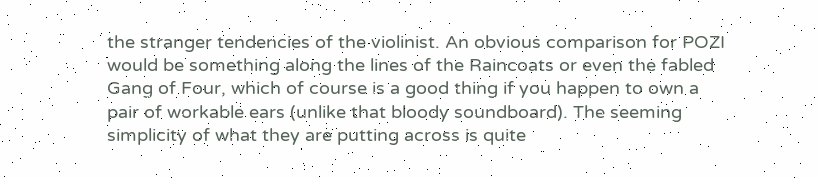the stranger tendencies of the violinist. An obvious comparison for POZI would be something along the lines of the Raincoats or even the fabled Gang of Four, which of course is a good thing if you happen to own a pair of workable ears (unlike that bloody soundboard). The seeming simplicity of what they are putting across is quite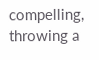compelling, throwing a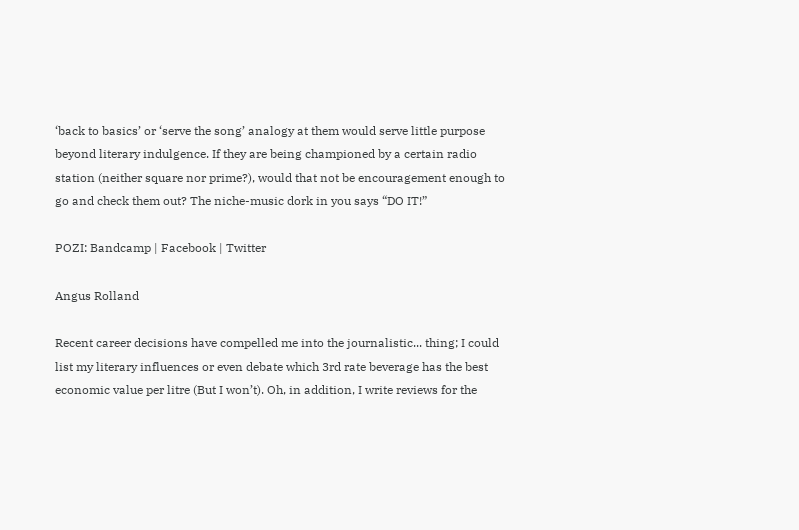‘back to basics’ or ‘serve the song’ analogy at them would serve little purpose beyond literary indulgence. If they are being championed by a certain radio station (neither square nor prime?), would that not be encouragement enough to go and check them out? The niche-music dork in you says “DO IT!”

POZI: Bandcamp | Facebook | Twitter

Angus Rolland

Recent career decisions have compelled me into the journalistic... thing; I could list my literary influences or even debate which 3rd rate beverage has the best economic value per litre (But I won’t). Oh, in addition, I write reviews for the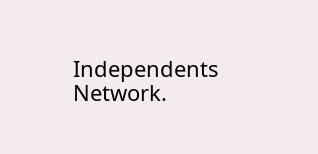Independents Network.